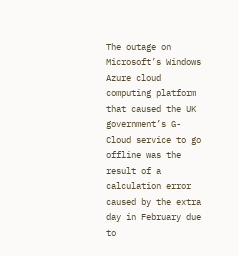The outage on Microsoft’s Windows Azure cloud computing platform that caused the UK government’s G-Cloud service to go offline was the result of a calculation error caused by the extra day in February due to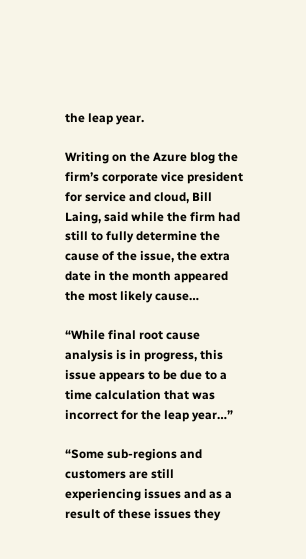the leap year.

Writing on the Azure blog the firm’s corporate vice president for service and cloud, Bill Laing, said while the firm had still to fully determine the cause of the issue, the extra date in the month appeared the most likely cause…

“While final root cause analysis is in progress, this issue appears to be due to a time calculation that was incorrect for the leap year…”

“Some sub-regions and customers are still experiencing issues and as a result of these issues they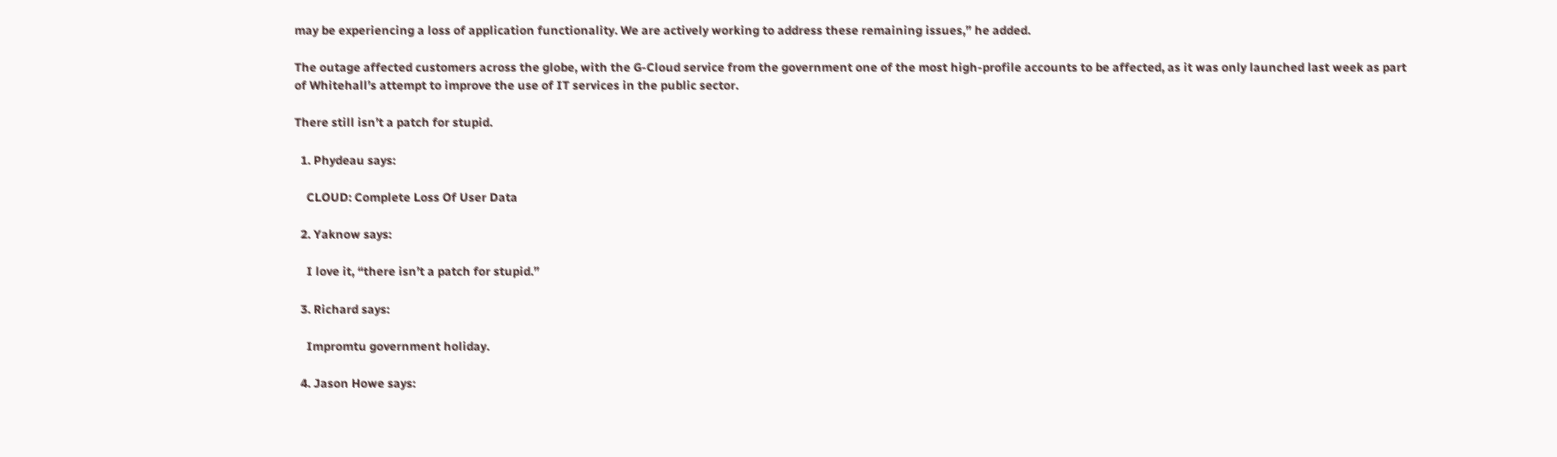may be experiencing a loss of application functionality. We are actively working to address these remaining issues,” he added.

The outage affected customers across the globe, with the G-Cloud service from the government one of the most high-profile accounts to be affected, as it was only launched last week as part of Whitehall’s attempt to improve the use of IT services in the public sector.

There still isn’t a patch for stupid.

  1. Phydeau says:

    CLOUD: Complete Loss Of User Data

  2. Yaknow says:

    I love it, “there isn’t a patch for stupid.”

  3. Richard says:

    Impromtu government holiday.

  4. Jason Howe says: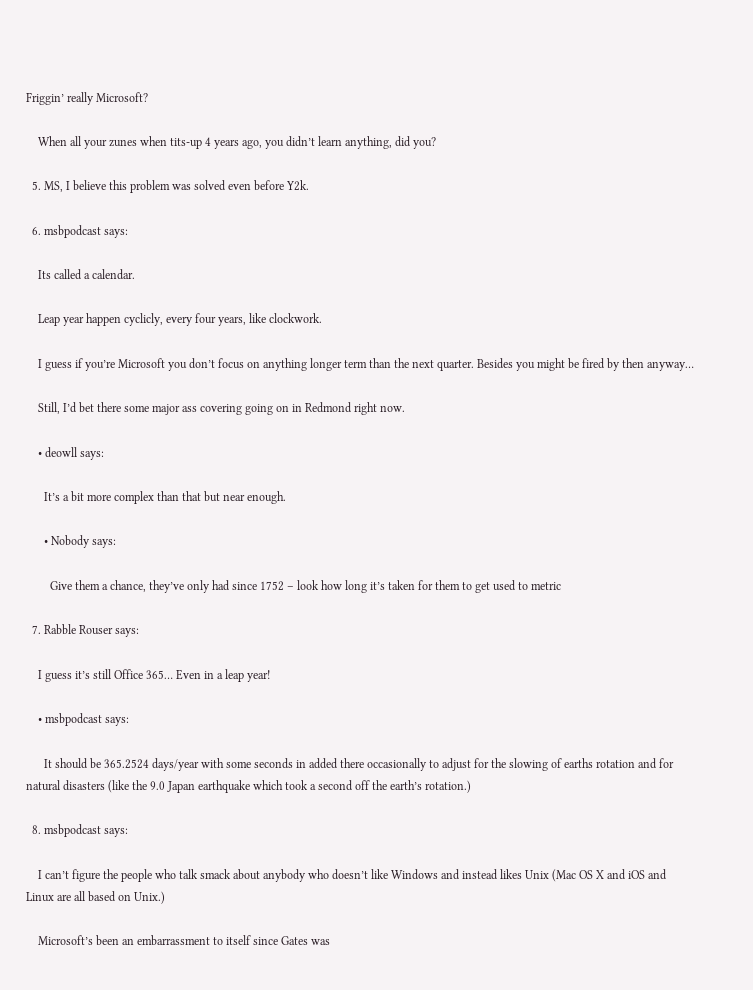Friggin’ really Microsoft?

    When all your zunes when tits-up 4 years ago, you didn’t learn anything, did you?

  5. MS, I believe this problem was solved even before Y2k.

  6. msbpodcast says:

    Its called a calendar.

    Leap year happen cyclicly, every four years, like clockwork.

    I guess if you’re Microsoft you don’t focus on anything longer term than the next quarter. Besides you might be fired by then anyway…

    Still, I’d bet there some major ass covering going on in Redmond right now.

    • deowll says:

      It’s a bit more complex than that but near enough.

      • Nobody says:

        Give them a chance, they’ve only had since 1752 – look how long it’s taken for them to get used to metric

  7. Rabble Rouser says:

    I guess it’s still Office 365… Even in a leap year!

    • msbpodcast says:

      It should be 365.2524 days/year with some seconds in added there occasionally to adjust for the slowing of earths rotation and for natural disasters (like the 9.0 Japan earthquake which took a second off the earth’s rotation.)

  8. msbpodcast says:

    I can’t figure the people who talk smack about anybody who doesn’t like Windows and instead likes Unix (Mac OS X and iOS and Linux are all based on Unix.)

    Microsoft’s been an embarrassment to itself since Gates was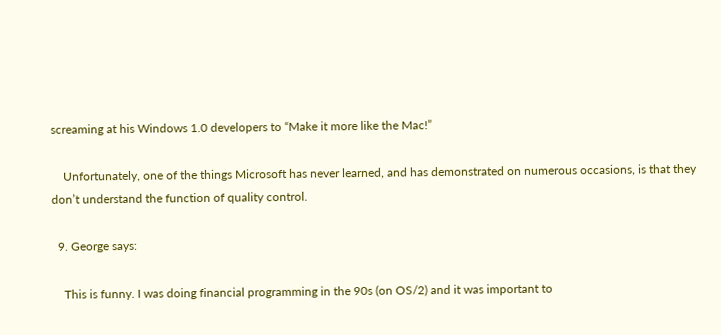screaming at his Windows 1.0 developers to “Make it more like the Mac!”

    Unfortunately, one of the things Microsoft has never learned, and has demonstrated on numerous occasions, is that they don’t understand the function of quality control.

  9. George says:

    This is funny. I was doing financial programming in the 90s (on OS/2) and it was important to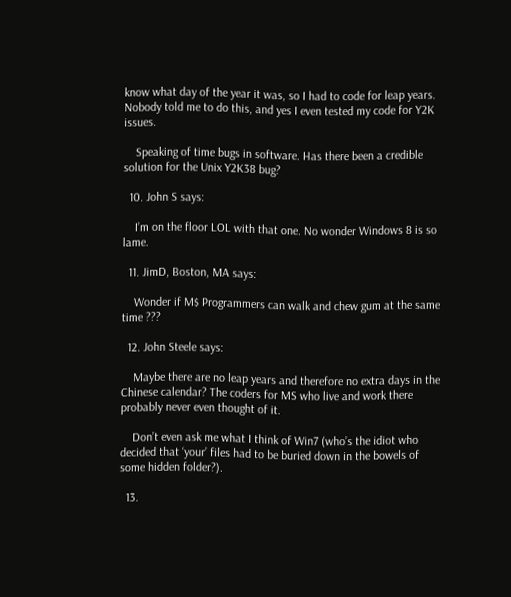know what day of the year it was, so I had to code for leap years. Nobody told me to do this, and yes I even tested my code for Y2K issues.

    Speaking of time bugs in software. Has there been a credible solution for the Unix Y2K38 bug?

  10. John S says:

    I’m on the floor LOL with that one. No wonder Windows 8 is so lame.

  11. JimD, Boston, MA says:

    Wonder if M$ Programmers can walk and chew gum at the same time ???

  12. John Steele says:

    Maybe there are no leap years and therefore no extra days in the Chinese calendar? The coders for MS who live and work there probably never even thought of it.

    Don’t even ask me what I think of Win7 (who’s the idiot who decided that ‘your’ files had to be buried down in the bowels of some hidden folder?).

  13.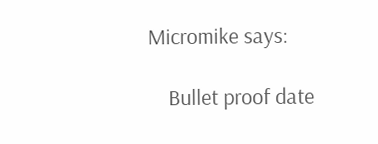Micromike says:

    Bullet proof date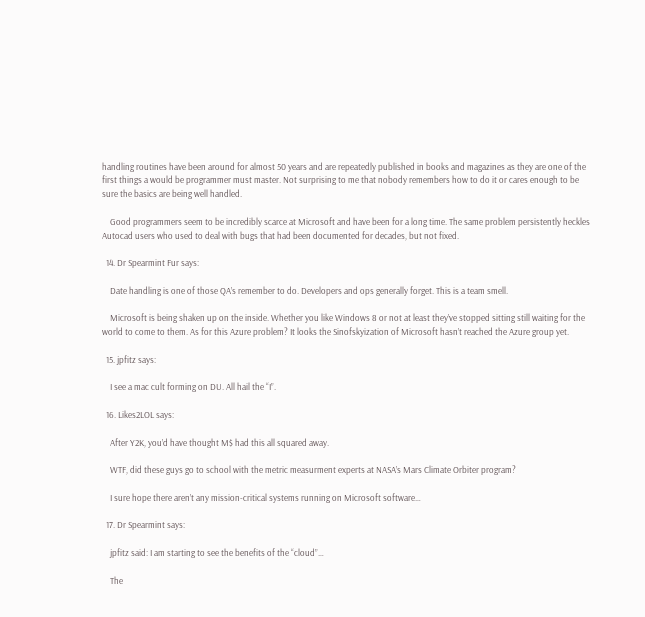handling routines have been around for almost 50 years and are repeatedly published in books and magazines as they are one of the first things a would be programmer must master. Not surprising to me that nobody remembers how to do it or cares enough to be sure the basics are being well handled.

    Good programmers seem to be incredibly scarce at Microsoft and have been for a long time. The same problem persistently heckles Autocad users who used to deal with bugs that had been documented for decades, but not fixed.

  14. Dr Spearmint Fur says:

    Date handling is one of those QA’s remember to do. Developers and ops generally forget. This is a team smell.

    Microsoft is being shaken up on the inside. Whether you like Windows 8 or not at least they’ve stopped sitting still waiting for the world to come to them. As for this Azure problem? It looks the Sinofskyization of Microsoft hasn’t reached the Azure group yet.

  15. jpfitz says:

    I see a mac cult forming on DU. All hail the “I”.

  16. Likes2LOL says:

    After Y2K, you’d have thought M$ had this all squared away.

    WTF, did these guys go to school with the metric measurment experts at NASA’s Mars Climate Orbiter program?

    I sure hope there aren’t any mission-critical systems running on Microsoft software…

  17. Dr Spearmint says:

    jpfitz said: I am starting to see the benefits of the “cloud”…

    The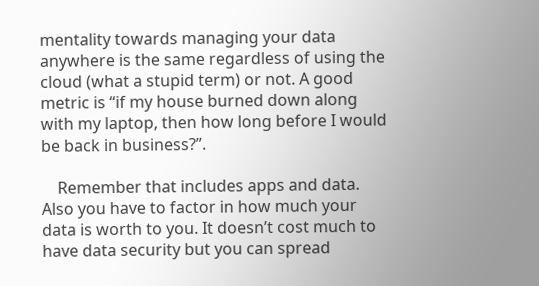mentality towards managing your data anywhere is the same regardless of using the cloud (what a stupid term) or not. A good metric is “if my house burned down along with my laptop, then how long before I would be back in business?”.

    Remember that includes apps and data. Also you have to factor in how much your data is worth to you. It doesn’t cost much to have data security but you can spread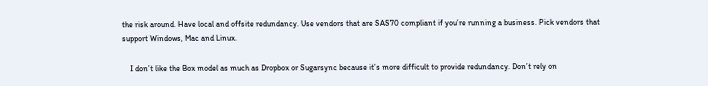the risk around. Have local and offsite redundancy. Use vendors that are SAS70 compliant if you’re running a business. Pick vendors that support Windows, Mac and Linux.

    I don’t like the Box model as much as Dropbox or Sugarsync because it’s more difficult to provide redundancy. Don’t rely on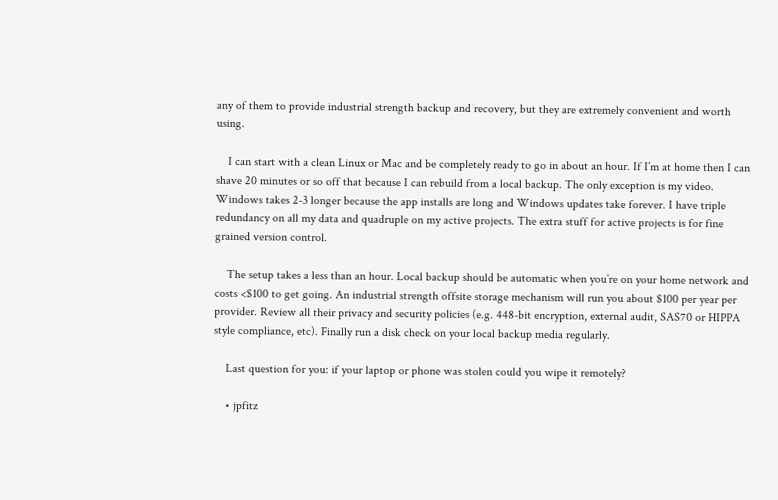any of them to provide industrial strength backup and recovery, but they are extremely convenient and worth using.

    I can start with a clean Linux or Mac and be completely ready to go in about an hour. If I’m at home then I can shave 20 minutes or so off that because I can rebuild from a local backup. The only exception is my video. Windows takes 2-3 longer because the app installs are long and Windows updates take forever. I have triple redundancy on all my data and quadruple on my active projects. The extra stuff for active projects is for fine grained version control.

    The setup takes a less than an hour. Local backup should be automatic when you’re on your home network and costs <$100 to get going. An industrial strength offsite storage mechanism will run you about $100 per year per provider. Review all their privacy and security policies (e.g. 448-bit encryption, external audit, SAS70 or HIPPA style compliance, etc). Finally run a disk check on your local backup media regularly.

    Last question for you: if your laptop or phone was stolen could you wipe it remotely?

    • jpfitz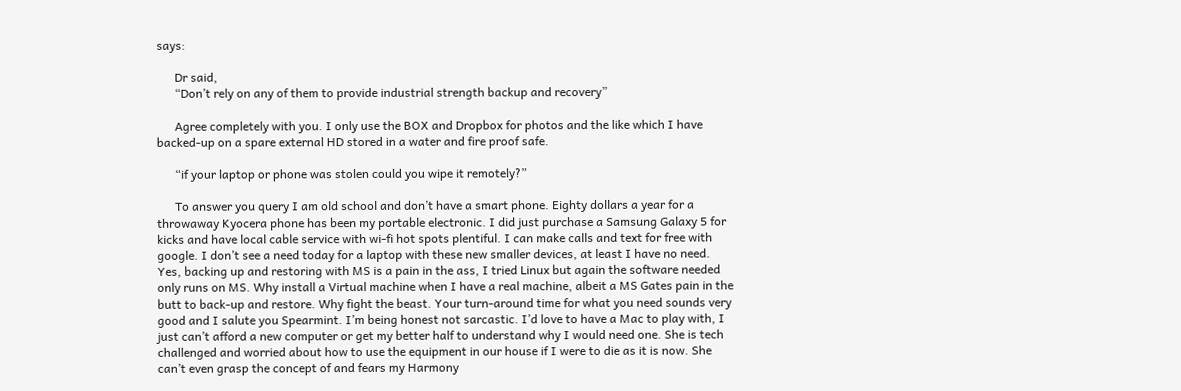says:

      Dr said,
      “Don’t rely on any of them to provide industrial strength backup and recovery”

      Agree completely with you. I only use the BOX and Dropbox for photos and the like which I have backed-up on a spare external HD stored in a water and fire proof safe.

      “if your laptop or phone was stolen could you wipe it remotely?”

      To answer you query I am old school and don’t have a smart phone. Eighty dollars a year for a throwaway Kyocera phone has been my portable electronic. I did just purchase a Samsung Galaxy 5 for kicks and have local cable service with wi-fi hot spots plentiful. I can make calls and text for free with google. I don’t see a need today for a laptop with these new smaller devices, at least I have no need. Yes, backing up and restoring with MS is a pain in the ass, I tried Linux but again the software needed only runs on MS. Why install a Virtual machine when I have a real machine, albeit a MS Gates pain in the butt to back-up and restore. Why fight the beast. Your turn-around time for what you need sounds very good and I salute you Spearmint. I’m being honest not sarcastic. I’d love to have a Mac to play with, I just can’t afford a new computer or get my better half to understand why I would need one. She is tech challenged and worried about how to use the equipment in our house if I were to die as it is now. She can’t even grasp the concept of and fears my Harmony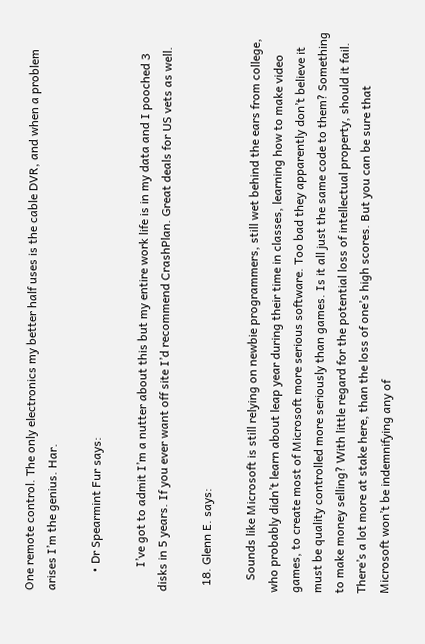One remote control. The only electronics my better half uses is the cable DVR, and when a problem arises I’m the genius. Har.

      • Dr Spearmint Fur says:

        I’ve got to admit I’m a nutter about this but my entire work life is in my data and I pooched 3 disks in 5 years. If you ever want off site I’d recommend CrashPlan. Great deals for US vets as well.

  18. Glenn E. says:

    Sounds like Microsoft is still relying on newbie programmers, still wet behind the ears from college, who probably didn’t learn about leap year during their time in classes, learning how to make video games, to create most of Microsoft more serious software. Too bad they apparently don’t believe it must be quality controlled more seriously than games. Is it all just the same code to them? Something to make money selling? With little regard for the potential loss of intellectual property, should it fail. There’s a lot more at stake here, than the loss of one’s high scores. But you can be sure that Microsoft won’t be indemnifying any of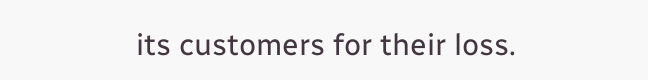its customers for their loss.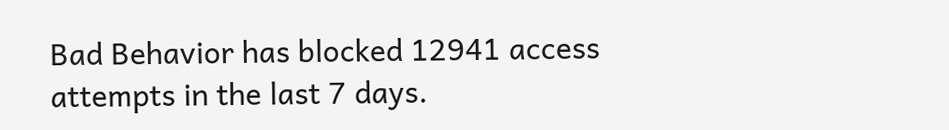Bad Behavior has blocked 12941 access attempts in the last 7 days.